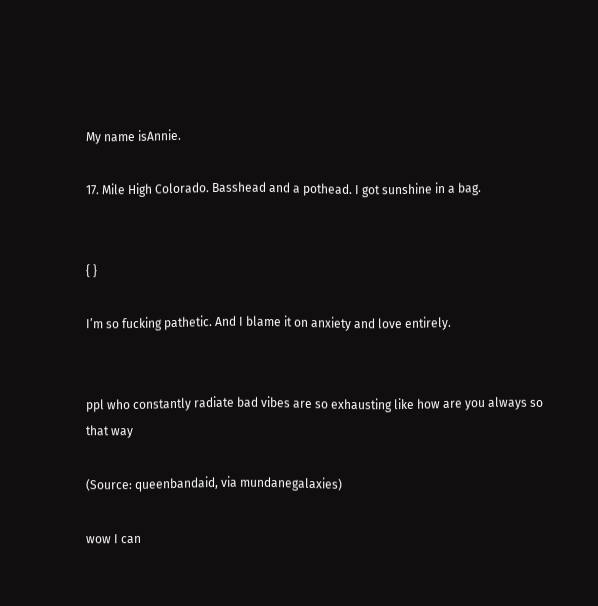My name isAnnie.

17. Mile High Colorado. Basshead and a pothead. I got sunshine in a bag.


{ }

I’m so fucking pathetic. And I blame it on anxiety and love entirely.


ppl who constantly radiate bad vibes are so exhausting like how are you always so that way

(Source: queenbandaid, via mundanegalaxies)

wow I can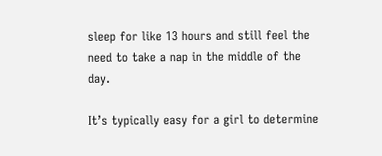sleep for like 13 hours and still feel the need to take a nap in the middle of the day.

It’s typically easy for a girl to determine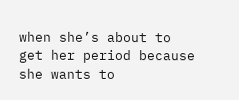when she’s about to get her period because she wants to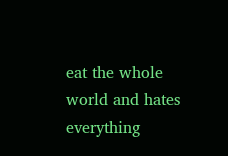eat the whole world and hates everything